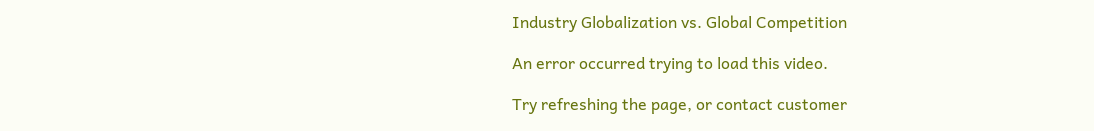Industry Globalization vs. Global Competition

An error occurred trying to load this video.

Try refreshing the page, or contact customer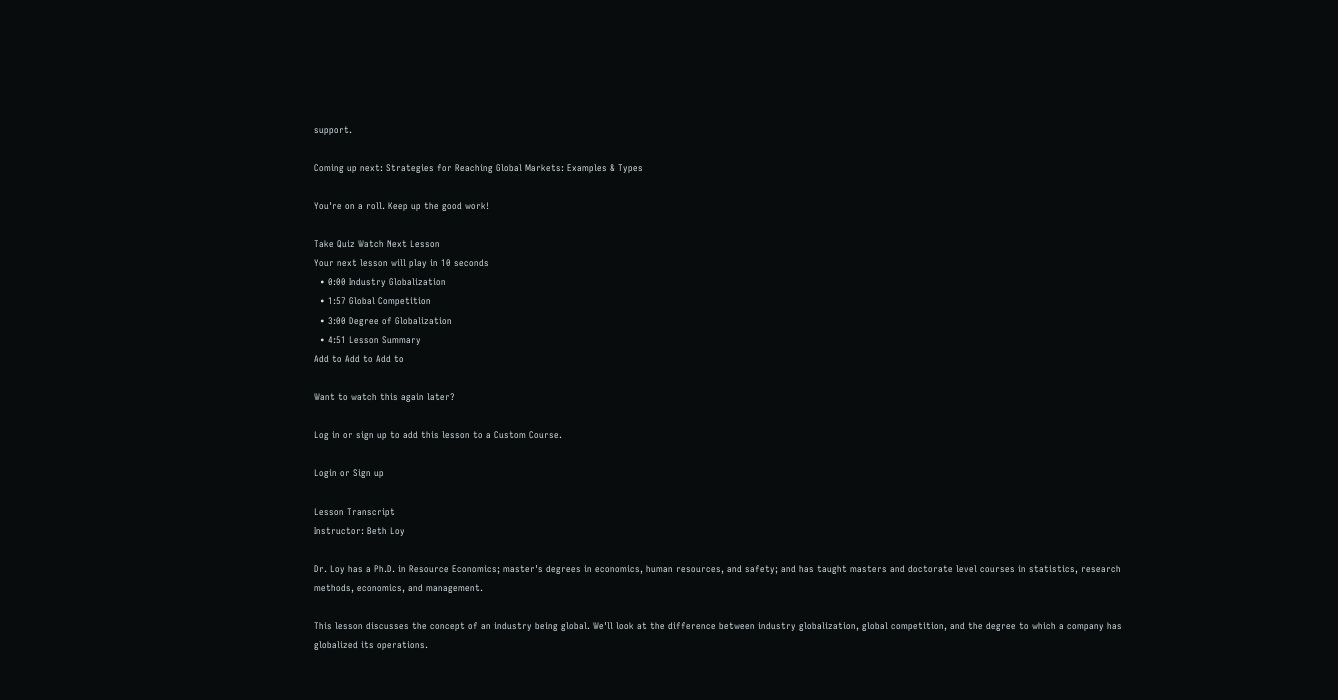support.

Coming up next: Strategies for Reaching Global Markets: Examples & Types

You're on a roll. Keep up the good work!

Take Quiz Watch Next Lesson
Your next lesson will play in 10 seconds
  • 0:00 Industry Globalization
  • 1:57 Global Competition
  • 3:00 Degree of Globalization
  • 4:51 Lesson Summary
Add to Add to Add to

Want to watch this again later?

Log in or sign up to add this lesson to a Custom Course.

Login or Sign up

Lesson Transcript
Instructor: Beth Loy

Dr. Loy has a Ph.D. in Resource Economics; master's degrees in economics, human resources, and safety; and has taught masters and doctorate level courses in statistics, research methods, economics, and management.

This lesson discusses the concept of an industry being global. We'll look at the difference between industry globalization, global competition, and the degree to which a company has globalized its operations.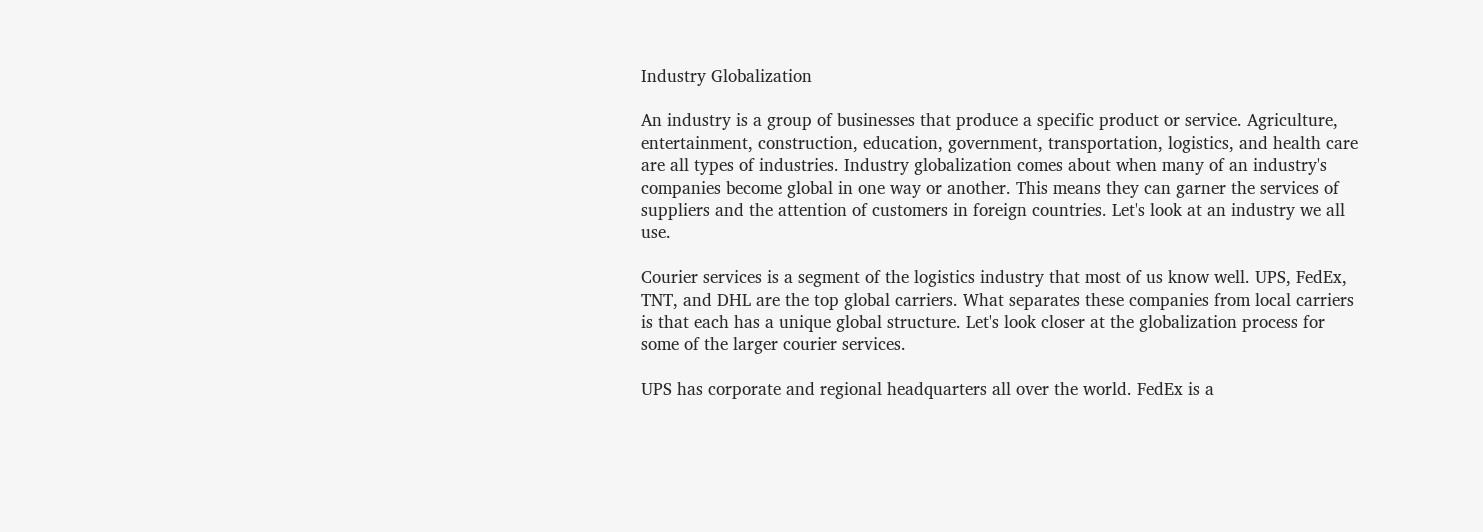Industry Globalization

An industry is a group of businesses that produce a specific product or service. Agriculture, entertainment, construction, education, government, transportation, logistics, and health care are all types of industries. Industry globalization comes about when many of an industry's companies become global in one way or another. This means they can garner the services of suppliers and the attention of customers in foreign countries. Let's look at an industry we all use.

Courier services is a segment of the logistics industry that most of us know well. UPS, FedEx, TNT, and DHL are the top global carriers. What separates these companies from local carriers is that each has a unique global structure. Let's look closer at the globalization process for some of the larger courier services.

UPS has corporate and regional headquarters all over the world. FedEx is a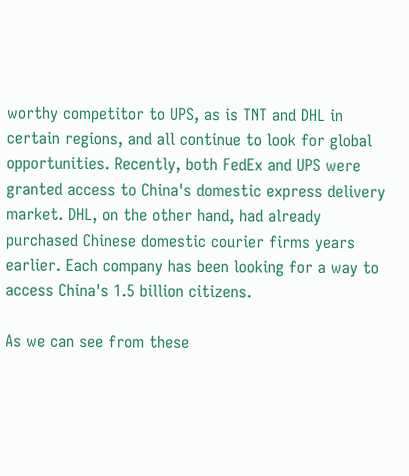worthy competitor to UPS, as is TNT and DHL in certain regions, and all continue to look for global opportunities. Recently, both FedEx and UPS were granted access to China's domestic express delivery market. DHL, on the other hand, had already purchased Chinese domestic courier firms years earlier. Each company has been looking for a way to access China's 1.5 billion citizens.

As we can see from these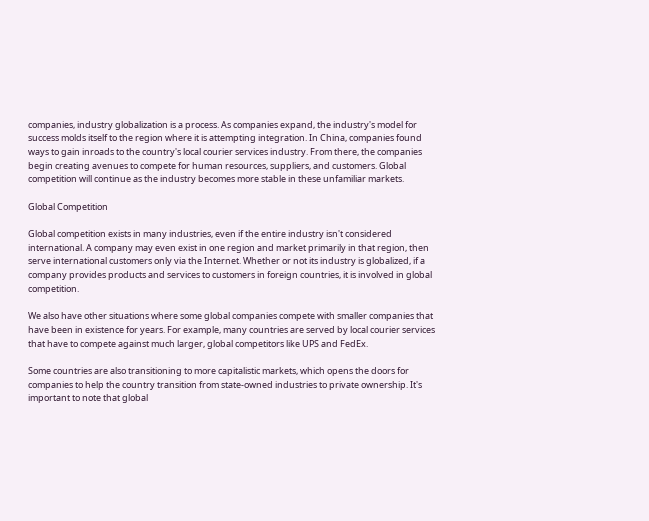companies, industry globalization is a process. As companies expand, the industry's model for success molds itself to the region where it is attempting integration. In China, companies found ways to gain inroads to the country's local courier services industry. From there, the companies begin creating avenues to compete for human resources, suppliers, and customers. Global competition will continue as the industry becomes more stable in these unfamiliar markets.

Global Competition

Global competition exists in many industries, even if the entire industry isn't considered international. A company may even exist in one region and market primarily in that region, then serve international customers only via the Internet. Whether or not its industry is globalized, if a company provides products and services to customers in foreign countries, it is involved in global competition.

We also have other situations where some global companies compete with smaller companies that have been in existence for years. For example, many countries are served by local courier services that have to compete against much larger, global competitors like UPS and FedEx.

Some countries are also transitioning to more capitalistic markets, which opens the doors for companies to help the country transition from state-owned industries to private ownership. It's important to note that global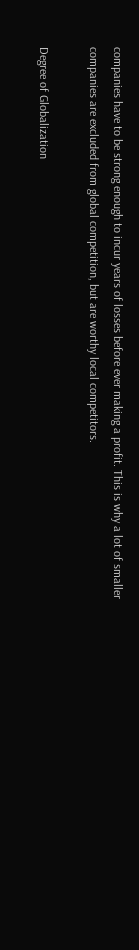companies have to be strong enough to incur years of losses before ever making a profit. This is why a lot of smaller companies are excluded from global competition, but are worthy local competitors.

Degree of Globalization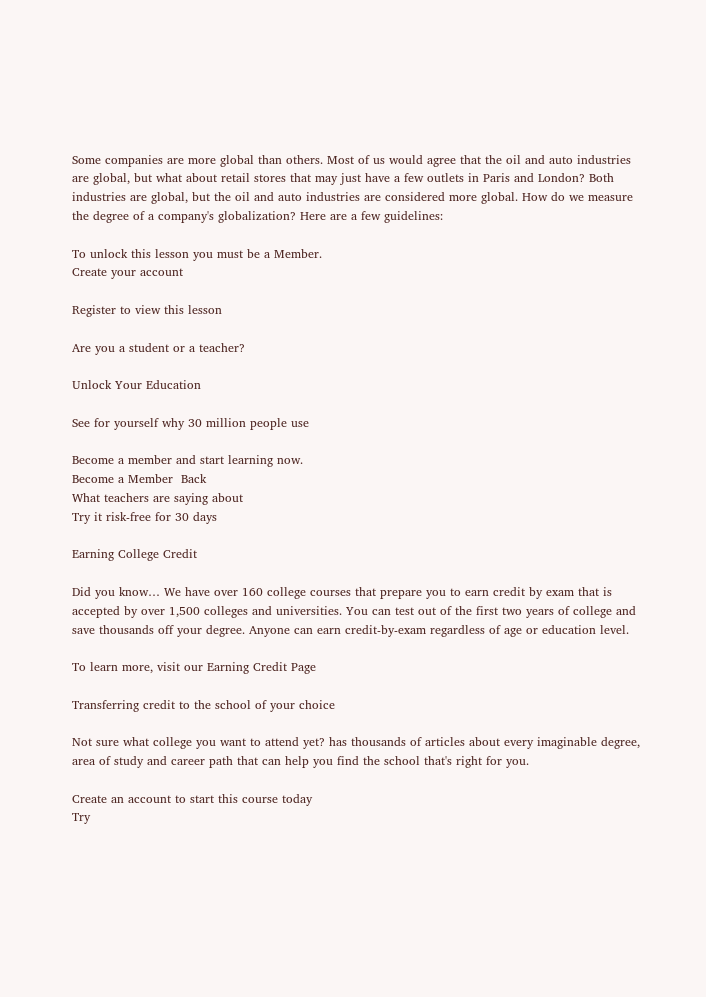Some companies are more global than others. Most of us would agree that the oil and auto industries are global, but what about retail stores that may just have a few outlets in Paris and London? Both industries are global, but the oil and auto industries are considered more global. How do we measure the degree of a company's globalization? Here are a few guidelines:

To unlock this lesson you must be a Member.
Create your account

Register to view this lesson

Are you a student or a teacher?

Unlock Your Education

See for yourself why 30 million people use

Become a member and start learning now.
Become a Member  Back
What teachers are saying about
Try it risk-free for 30 days

Earning College Credit

Did you know… We have over 160 college courses that prepare you to earn credit by exam that is accepted by over 1,500 colleges and universities. You can test out of the first two years of college and save thousands off your degree. Anyone can earn credit-by-exam regardless of age or education level.

To learn more, visit our Earning Credit Page

Transferring credit to the school of your choice

Not sure what college you want to attend yet? has thousands of articles about every imaginable degree, area of study and career path that can help you find the school that's right for you.

Create an account to start this course today
Try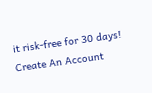it risk-free for 30 days!
Create An Account